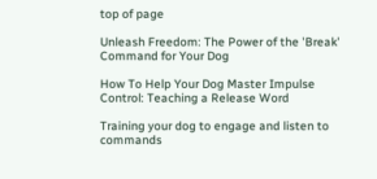top of page

Unleash Freedom: The Power of the 'Break' Command for Your Dog

How To Help Your Dog Master Impulse Control: Teaching a Release Word

Training your dog to engage and listen to commands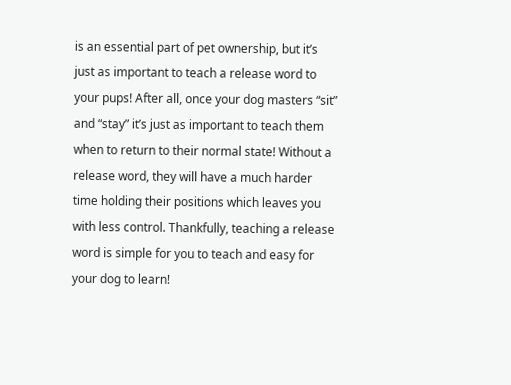is an essential part of pet ownership, but it’s just as important to teach a release word to your pups! After all, once your dog masters “sit” and “stay” it’s just as important to teach them when to return to their normal state! Without a release word, they will have a much harder time holding their positions which leaves you with less control. Thankfully, teaching a release word is simple for you to teach and easy for your dog to learn!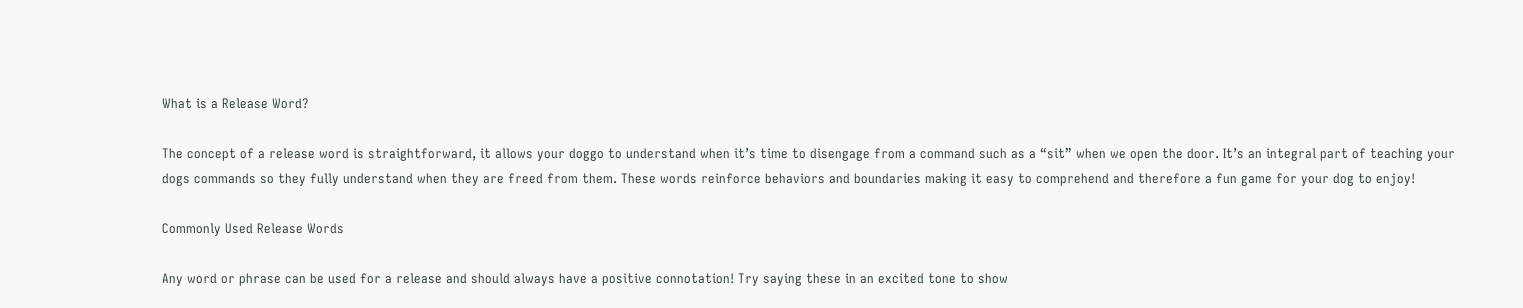What is a Release Word?

The concept of a release word is straightforward, it allows your doggo to understand when it’s time to disengage from a command such as a “sit” when we open the door. It’s an integral part of teaching your dogs commands so they fully understand when they are freed from them. These words reinforce behaviors and boundaries making it easy to comprehend and therefore a fun game for your dog to enjoy!

Commonly Used Release Words

Any word or phrase can be used for a release and should always have a positive connotation! Try saying these in an excited tone to show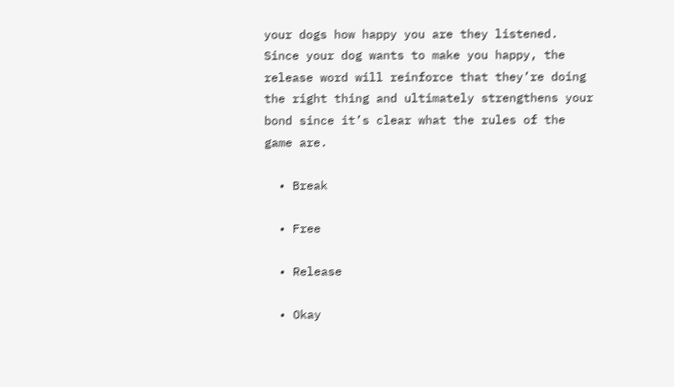your dogs how happy you are they listened. Since your dog wants to make you happy, the release word will reinforce that they’re doing the right thing and ultimately strengthens your bond since it’s clear what the rules of the game are.

  • Break

  • Free

  • Release

  • Okay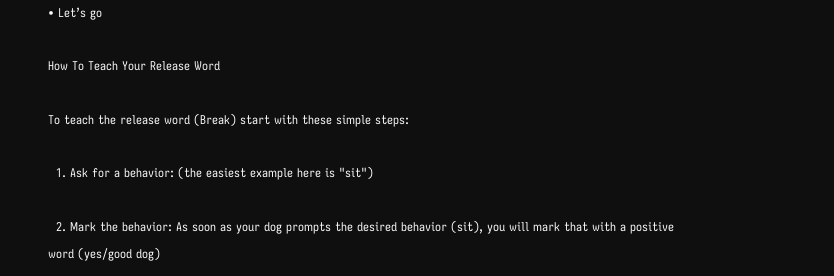• Let’s go

How To Teach Your Release Word

To teach the release word (Break) start with these simple steps:

  1. Ask for a behavior: (the easiest example here is "sit")

  2. Mark the behavior: As soon as your dog prompts the desired behavior (sit), you will mark that with a positive word (yes/good dog)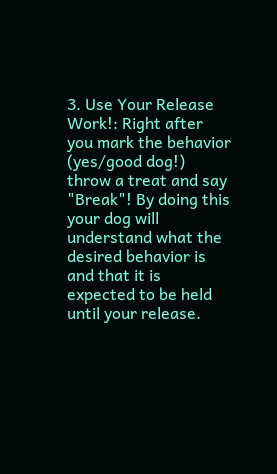3. Use Your Release Work!: Right after you mark the behavior (yes/good dog!) throw a treat and say "Break"! By doing this your dog will understand what the desired behavior is and that it is expected to be held until your release.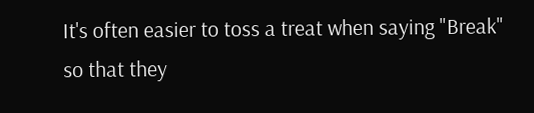It's often easier to toss a treat when saying "Break" so that they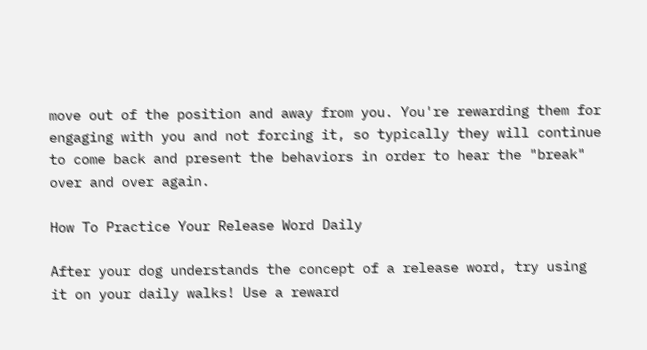move out of the position and away from you. You're rewarding them for engaging with you and not forcing it, so typically they will continue to come back and present the behaviors in order to hear the "break" over and over again.

How To Practice Your Release Word Daily

After your dog understands the concept of a release word, try using it on your daily walks! Use a reward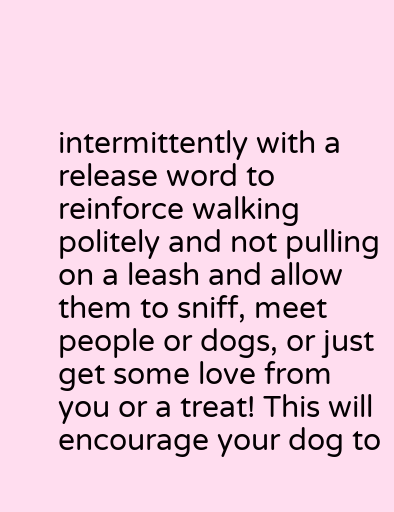intermittently with a release word to reinforce walking politely and not pulling on a leash and allow them to sniff, meet people or dogs, or just get some love from you or a treat! This will encourage your dog to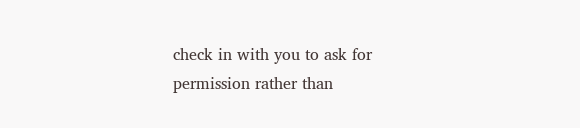check in with you to ask for permission rather than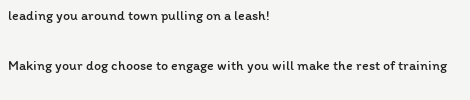leading you around town pulling on a leash!

Making your dog choose to engage with you will make the rest of training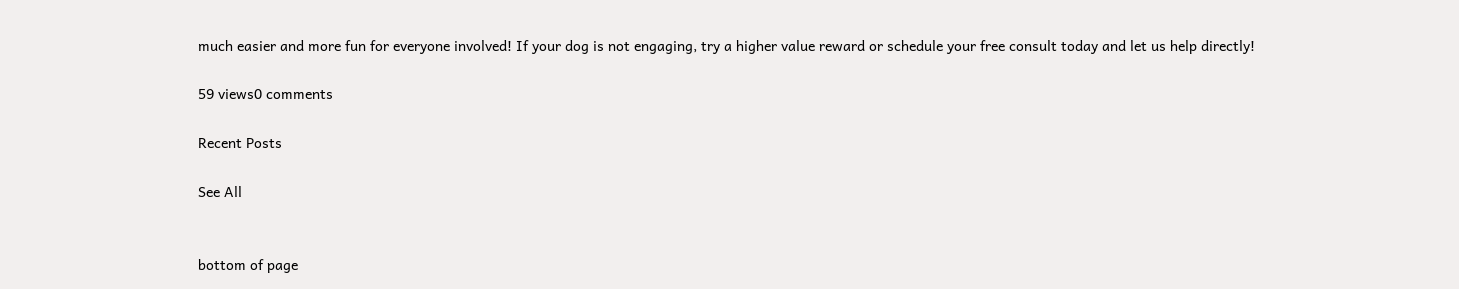much easier and more fun for everyone involved! If your dog is not engaging, try a higher value reward or schedule your free consult today and let us help directly!

59 views0 comments

Recent Posts

See All


bottom of page